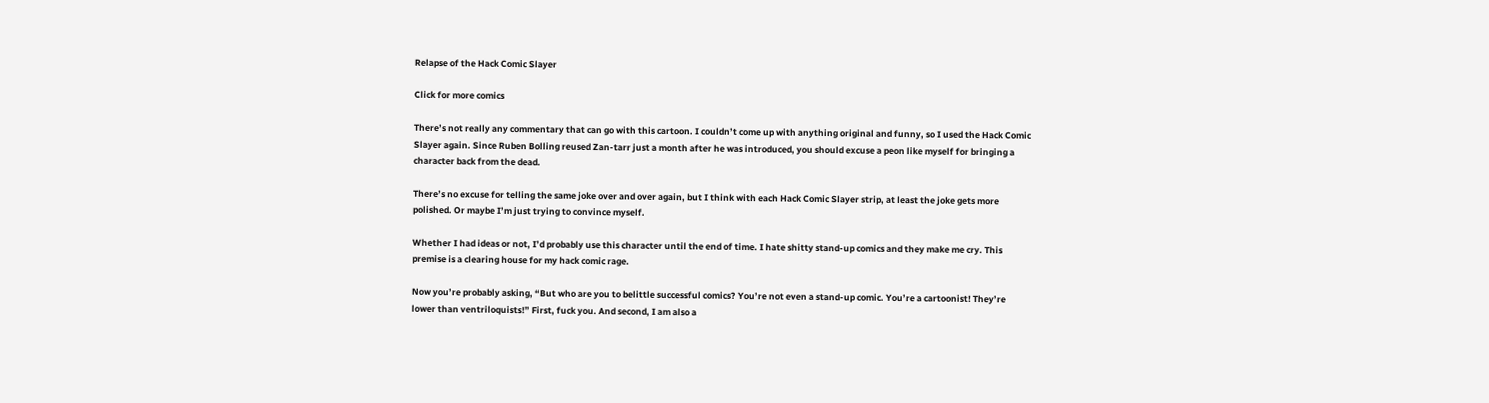Relapse of the Hack Comic Slayer

Click for more comics

There’s not really any commentary that can go with this cartoon. I couldn’t come up with anything original and funny, so I used the Hack Comic Slayer again. Since Ruben Bolling reused Zan-tarr just a month after he was introduced, you should excuse a peon like myself for bringing a character back from the dead.

There’s no excuse for telling the same joke over and over again, but I think with each Hack Comic Slayer strip, at least the joke gets more polished. Or maybe I’m just trying to convince myself.

Whether I had ideas or not, I’d probably use this character until the end of time. I hate shitty stand-up comics and they make me cry. This premise is a clearing house for my hack comic rage.

Now you’re probably asking, “But who are you to belittle successful comics? You’re not even a stand-up comic. You’re a cartoonist! They’re lower than ventriloquists!” First, fuck you. And second, I am also a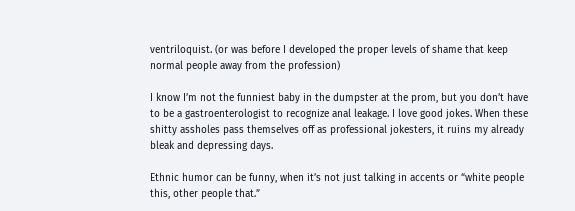ventriloquist. (or was before I developed the proper levels of shame that keep normal people away from the profession)

I know I’m not the funniest baby in the dumpster at the prom, but you don’t have to be a gastroenterologist to recognize anal leakage. I love good jokes. When these shitty assholes pass themselves off as professional jokesters, it ruins my already bleak and depressing days.

Ethnic humor can be funny, when it’s not just talking in accents or “white people this, other people that.”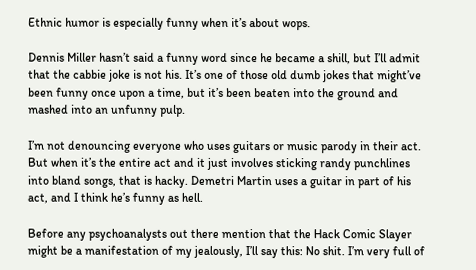Ethnic humor is especially funny when it’s about wops.

Dennis Miller hasn’t said a funny word since he became a shill, but I’ll admit that the cabbie joke is not his. It’s one of those old dumb jokes that might’ve been funny once upon a time, but it’s been beaten into the ground and mashed into an unfunny pulp.

I’m not denouncing everyone who uses guitars or music parody in their act. But when it’s the entire act and it just involves sticking randy punchlines into bland songs, that is hacky. Demetri Martin uses a guitar in part of his act, and I think he’s funny as hell.

Before any psychoanalysts out there mention that the Hack Comic Slayer might be a manifestation of my jealously, I’ll say this: No shit. I’m very full of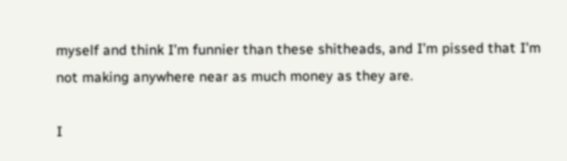myself and think I’m funnier than these shitheads, and I’m pissed that I’m not making anywhere near as much money as they are.

I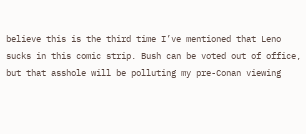believe this is the third time I’ve mentioned that Leno sucks in this comic strip. Bush can be voted out of office, but that asshole will be polluting my pre-Conan viewing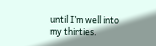until I’m well into my thirties.